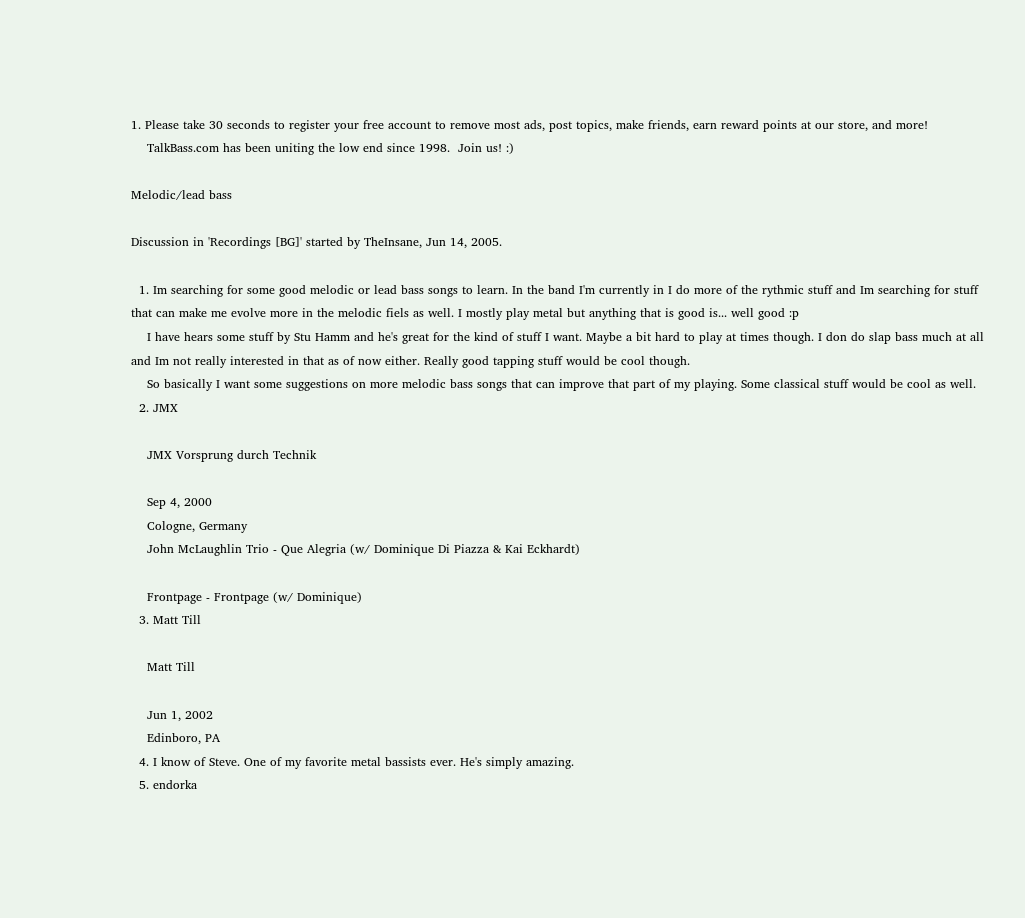1. Please take 30 seconds to register your free account to remove most ads, post topics, make friends, earn reward points at our store, and more!
    TalkBass.com has been uniting the low end since 1998.  Join us! :)

Melodic/lead bass

Discussion in 'Recordings [BG]' started by TheInsane, Jun 14, 2005.

  1. Im searching for some good melodic or lead bass songs to learn. In the band I'm currently in I do more of the rythmic stuff and Im searching for stuff that can make me evolve more in the melodic fiels as well. I mostly play metal but anything that is good is... well good :p
    I have hears some stuff by Stu Hamm and he's great for the kind of stuff I want. Maybe a bit hard to play at times though. I don do slap bass much at all and Im not really interested in that as of now either. Really good tapping stuff would be cool though.
    So basically I want some suggestions on more melodic bass songs that can improve that part of my playing. Some classical stuff would be cool as well.
  2. JMX

    JMX Vorsprung durch Technik

    Sep 4, 2000
    Cologne, Germany
    John McLaughlin Trio - Que Alegria (w/ Dominique Di Piazza & Kai Eckhardt)

    Frontpage - Frontpage (w/ Dominique)
  3. Matt Till

    Matt Till

    Jun 1, 2002
    Edinboro, PA
  4. I know of Steve. One of my favorite metal bassists ever. He's simply amazing.
  5. endorka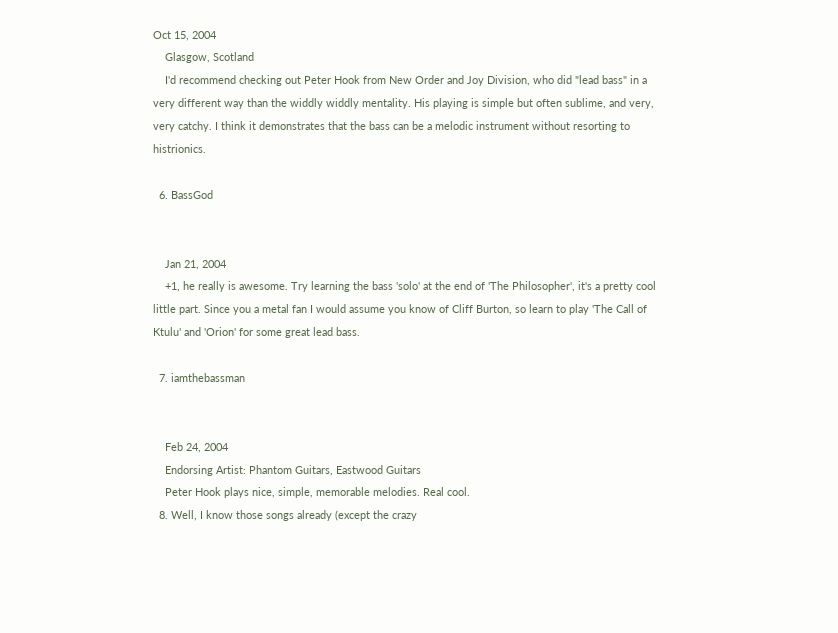Oct 15, 2004
    Glasgow, Scotland
    I'd recommend checking out Peter Hook from New Order and Joy Division, who did "lead bass" in a very different way than the widdly widdly mentality. His playing is simple but often sublime, and very, very catchy. I think it demonstrates that the bass can be a melodic instrument without resorting to histrionics.

  6. BassGod


    Jan 21, 2004
    +1, he really is awesome. Try learning the bass 'solo' at the end of 'The Philosopher', it's a pretty cool little part. Since you a metal fan I would assume you know of Cliff Burton, so learn to play 'The Call of Ktulu' and 'Orion' for some great lead bass.

  7. iamthebassman


    Feb 24, 2004
    Endorsing Artist: Phantom Guitars, Eastwood Guitars
    Peter Hook plays nice, simple, memorable melodies. Real cool.
  8. Well, I know those songs already (except the crazy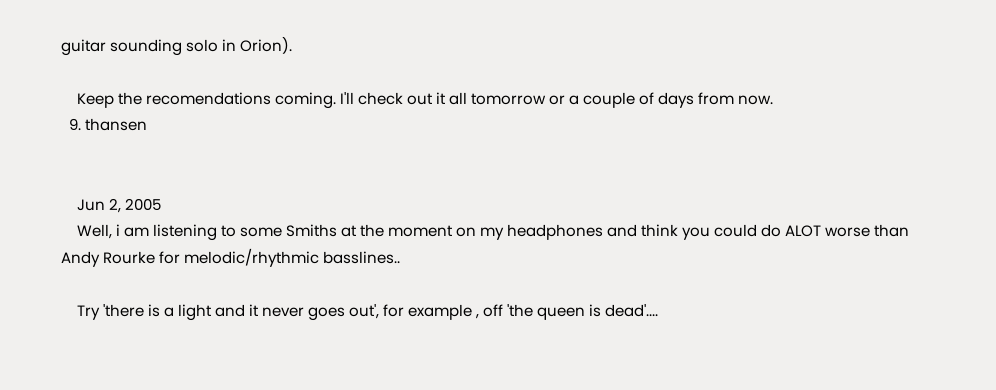guitar sounding solo in Orion).

    Keep the recomendations coming. I'll check out it all tomorrow or a couple of days from now.
  9. thansen


    Jun 2, 2005
    Well, i am listening to some Smiths at the moment on my headphones and think you could do ALOT worse than Andy Rourke for melodic/rhythmic basslines..

    Try 'there is a light and it never goes out', for example , off 'the queen is dead'....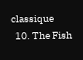classique
  10. The Fish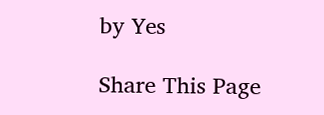by Yes

Share This Page